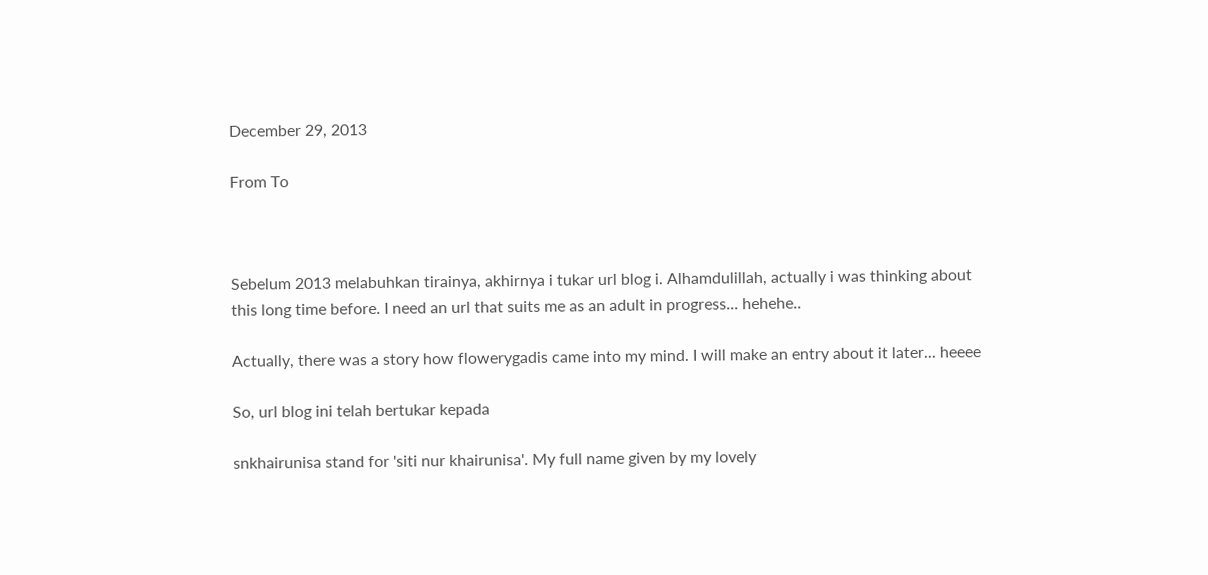December 29, 2013

From To



Sebelum 2013 melabuhkan tirainya, akhirnya i tukar url blog i. Alhamdulillah, actually i was thinking about this long time before. I need an url that suits me as an adult in progress... hehehe..

Actually, there was a story how flowerygadis came into my mind. I will make an entry about it later... heeee

So, url blog ini telah bertukar kepada

snkhairunisa stand for 'siti nur khairunisa'. My full name given by my lovely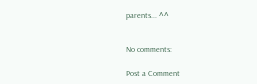parents... ^^


No comments:

Post a Comment